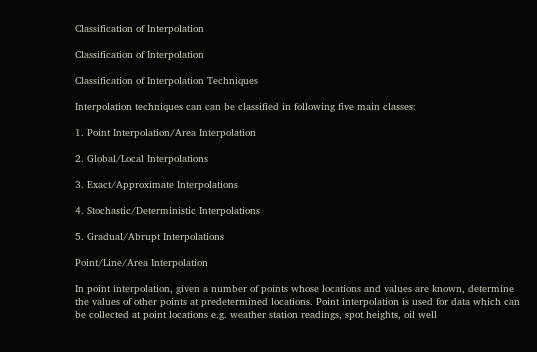Classification of Interpolation

Classification of Interpolation

Classification of Interpolation Techniques

Interpolation techniques can can be classified in following five main classes:

1. Point Interpolation/Area Interpolation

2. Global/Local Interpolations

3. Exact/Approximate Interpolations

4. Stochastic/Deterministic Interpolations

5. Gradual/Abrupt Interpolations

Point/Line/Area Interpolation

In point interpolation, given a number of points whose locations and values are known, determine the values of other points at predetermined locations. Point interpolation is used for data which can be collected at point locations e.g. weather station readings, spot heights, oil well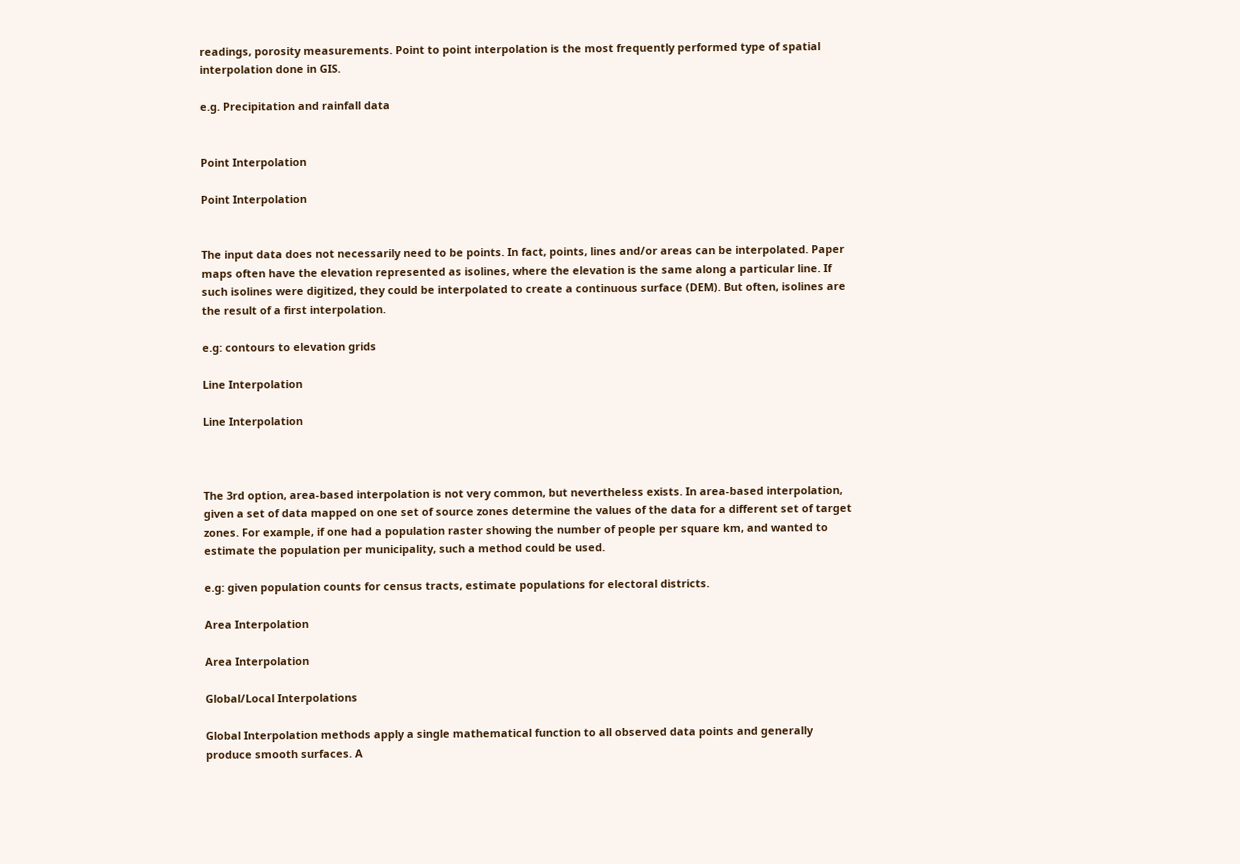readings, porosity measurements. Point to point interpolation is the most frequently performed type of spatial interpolation done in GIS.

e.g. Precipitation and rainfall data


Point Interpolation

Point Interpolation


The input data does not necessarily need to be points. In fact, points, lines and/or areas can be interpolated. Paper maps often have the elevation represented as isolines, where the elevation is the same along a particular line. If such isolines were digitized, they could be interpolated to create a continuous surface (DEM). But often, isolines are the result of a first interpolation.

e.g: contours to elevation grids

Line Interpolation

Line Interpolation



The 3rd option, area-based interpolation is not very common, but nevertheless exists. In area-based interpolation, given a set of data mapped on one set of source zones determine the values of the data for a different set of target zones. For example, if one had a population raster showing the number of people per square km, and wanted to estimate the population per municipality, such a method could be used.

e.g: given population counts for census tracts, estimate populations for electoral districts.

Area Interpolation

Area Interpolation

Global/Local Interpolations

Global Interpolation methods apply a single mathematical function to all observed data points and generally produce smooth surfaces. A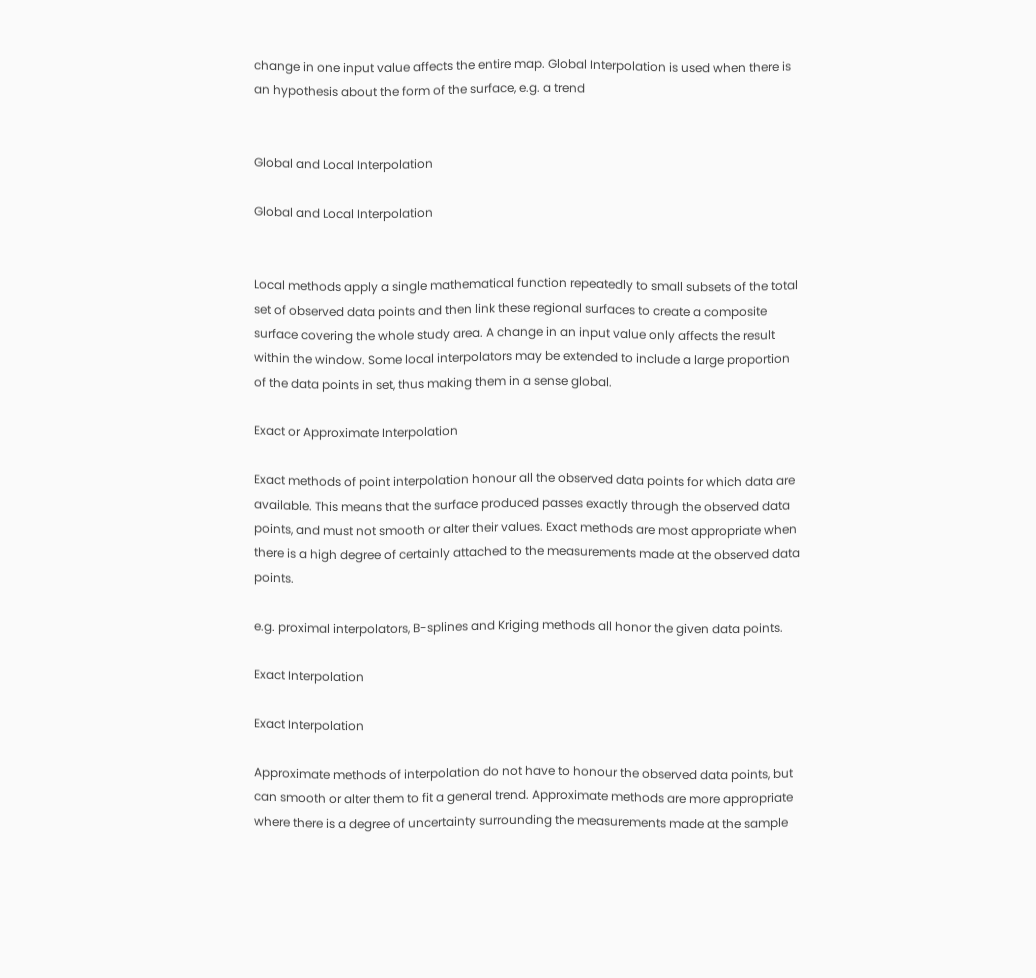change in one input value affects the entire map. Global Interpolation is used when there is an hypothesis about the form of the surface, e.g. a trend


Global and Local Interpolation

Global and Local Interpolation


Local methods apply a single mathematical function repeatedly to small subsets of the total set of observed data points and then link these regional surfaces to create a composite surface covering the whole study area. A change in an input value only affects the result within the window. Some local interpolators may be extended to include a large proportion of the data points in set, thus making them in a sense global.

Exact or Approximate Interpolation

Exact methods of point interpolation honour all the observed data points for which data are available. This means that the surface produced passes exactly through the observed data points, and must not smooth or alter their values. Exact methods are most appropriate when there is a high degree of certainly attached to the measurements made at the observed data points.

e.g. proximal interpolators, B-splines and Kriging methods all honor the given data points.

Exact Interpolation

Exact Interpolation

Approximate methods of interpolation do not have to honour the observed data points, but can smooth or alter them to fit a general trend. Approximate methods are more appropriate where there is a degree of uncertainty surrounding the measurements made at the sample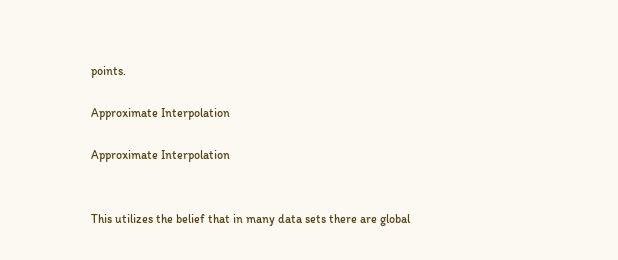points.

Approximate Interpolation

Approximate Interpolation


This utilizes the belief that in many data sets there are global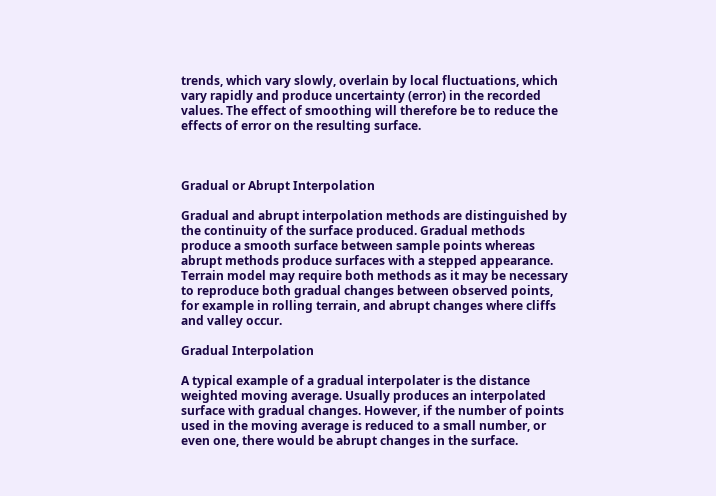trends, which vary slowly, overlain by local fluctuations, which vary rapidly and produce uncertainty (error) in the recorded values. The effect of smoothing will therefore be to reduce the effects of error on the resulting surface.



Gradual or Abrupt Interpolation

Gradual and abrupt interpolation methods are distinguished by the continuity of the surface produced. Gradual methods produce a smooth surface between sample points whereas abrupt methods produce surfaces with a stepped appearance. Terrain model may require both methods as it may be necessary to reproduce both gradual changes between observed points, for example in rolling terrain, and abrupt changes where cliffs and valley occur.

Gradual Interpolation

A typical example of a gradual interpolater is the distance weighted moving average. Usually produces an interpolated surface with gradual changes. However, if the number of points used in the moving average is reduced to a small number, or even one, there would be abrupt changes in the surface.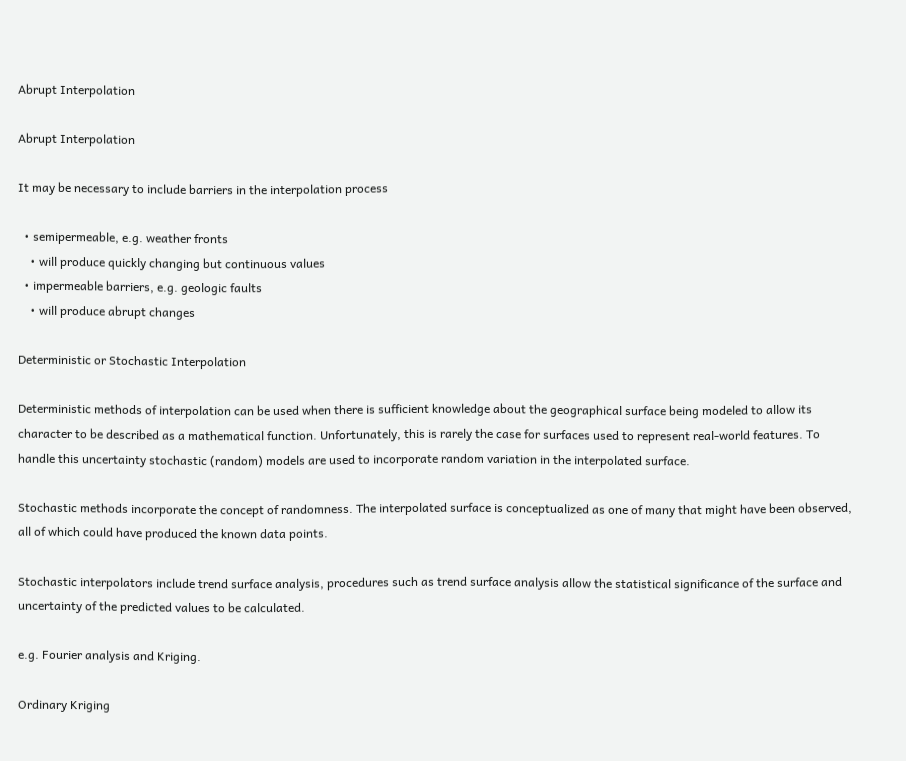Abrupt Interpolation

Abrupt Interpolation

It may be necessary to include barriers in the interpolation process

  • semipermeable, e.g. weather fronts
    • will produce quickly changing but continuous values
  • impermeable barriers, e.g. geologic faults
    • will produce abrupt changes

Deterministic or Stochastic Interpolation

Deterministic methods of interpolation can be used when there is sufficient knowledge about the geographical surface being modeled to allow its character to be described as a mathematical function. Unfortunately, this is rarely the case for surfaces used to represent real-world features. To handle this uncertainty stochastic (random) models are used to incorporate random variation in the interpolated surface.

Stochastic methods incorporate the concept of randomness. The interpolated surface is conceptualized as one of many that might have been observed, all of which could have produced the known data points.

Stochastic interpolators include trend surface analysis, procedures such as trend surface analysis allow the statistical significance of the surface and uncertainty of the predicted values to be calculated.

e.g. Fourier analysis and Kriging.

Ordinary Kriging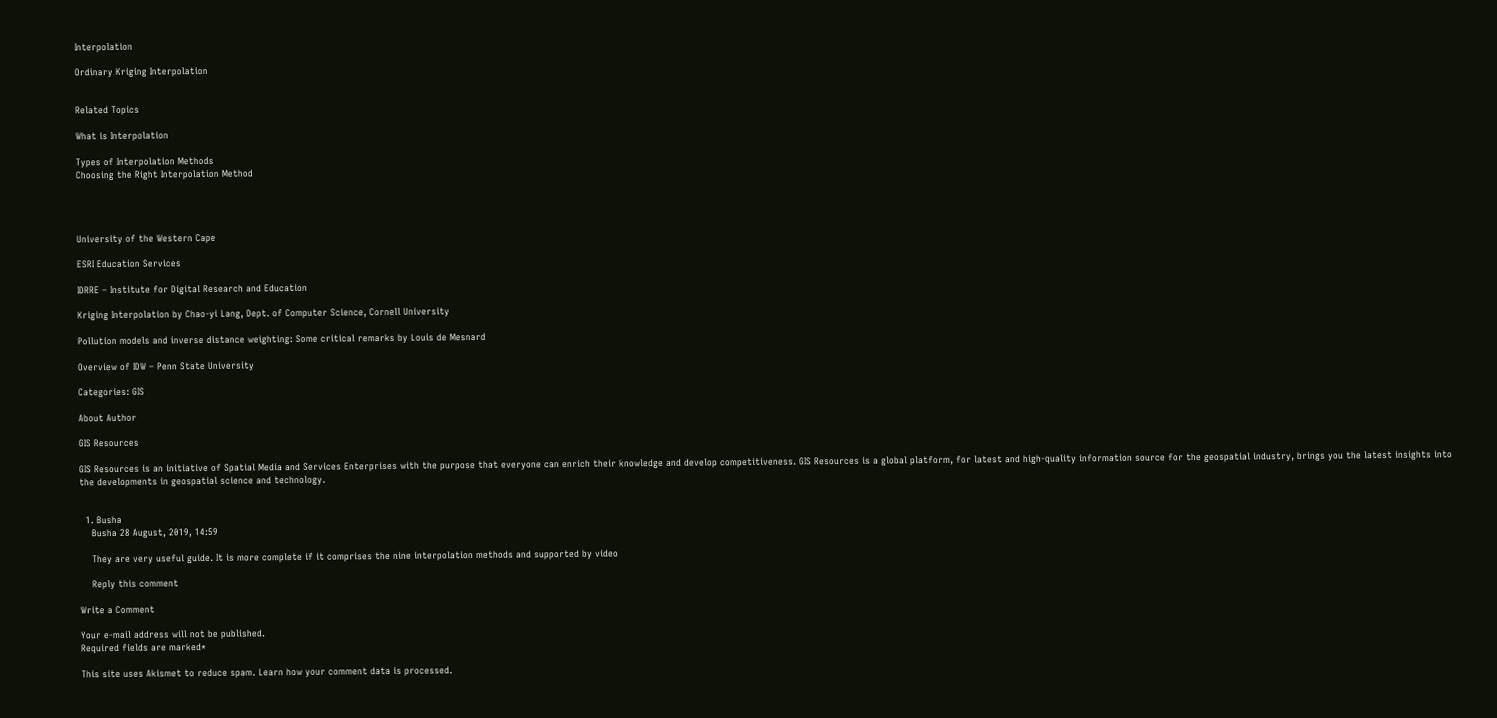Interpolation

Ordinary Kriging Interpolation


Related Topics

What is Interpolation

Types of Interpolation Methods
Choosing the Right Interpolation Method




University of the Western Cape

ESRI Education Services

IDRRE – Institute for Digital Research and Education

Kriging Interpolation by Chao-yi Lang, Dept. of Computer Science, Cornell University

Pollution models and inverse distance weighting: Some critical remarks by Louis de Mesnard

Overview of IDW – Penn State University

Categories: GIS

About Author

GIS Resources

GIS Resources is an initiative of Spatial Media and Services Enterprises with the purpose that everyone can enrich their knowledge and develop competitiveness. GIS Resources is a global platform, for latest and high-quality information source for the geospatial industry, brings you the latest insights into the developments in geospatial science and technology.


  1. Busha
    Busha 28 August, 2019, 14:59

    They are very useful guide. It is more complete if it comprises the nine interpolation methods and supported by video

    Reply this comment

Write a Comment

Your e-mail address will not be published.
Required fields are marked*

This site uses Akismet to reduce spam. Learn how your comment data is processed.